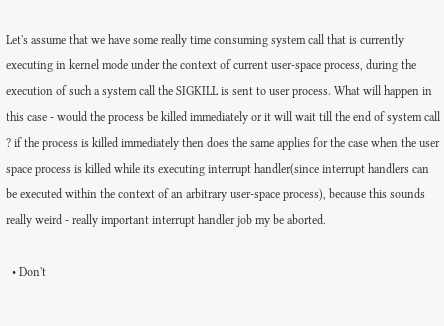Let's assume that we have some really time consuming system call that is currently executing in kernel mode under the context of current user-space process, during the execution of such a system call the SIGKILL is sent to user process. What will happen in this case - would the process be killed immediately or it will wait till the end of system call ? if the process is killed immediately then does the same applies for the case when the user space process is killed while its executing interrupt handler(since interrupt handlers can be executed within the context of an arbitrary user-space process), because this sounds really weird - really important interrupt handler job my be aborted.

  • Don't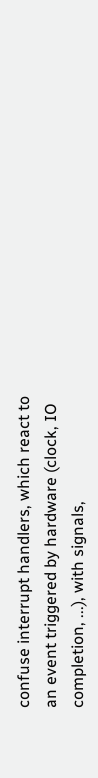confuse interrupt handlers, which react to an event triggered by hardware (clock, IO completion, ...), with signals,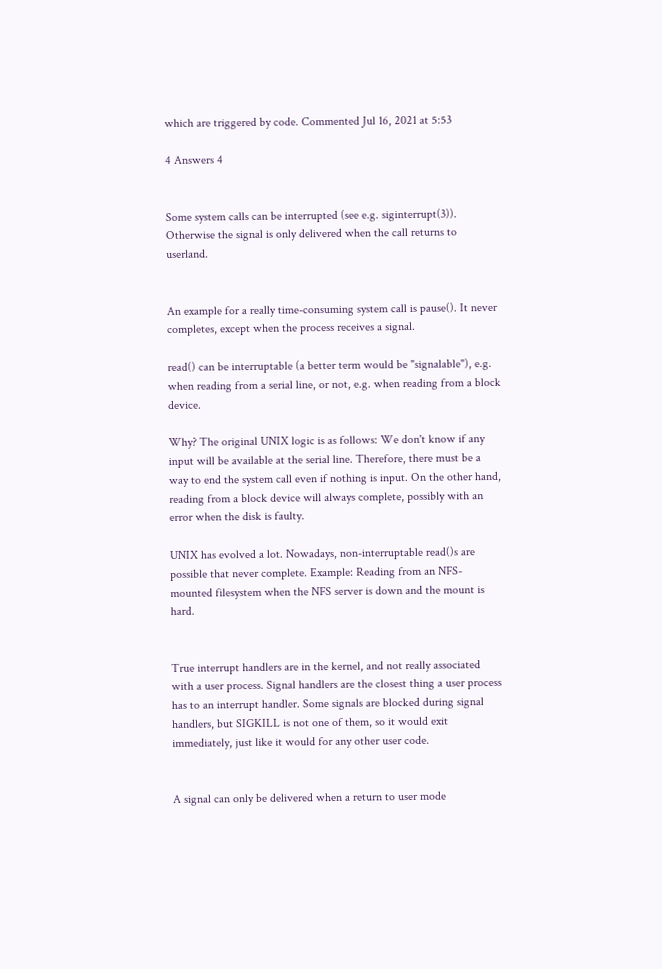which are triggered by code. Commented Jul 16, 2021 at 5:53

4 Answers 4


Some system calls can be interrupted (see e.g. siginterrupt(3)). Otherwise the signal is only delivered when the call returns to userland.


An example for a really time-consuming system call is pause(). It never completes, except when the process receives a signal.

read() can be interruptable (a better term would be "signalable"), e.g. when reading from a serial line, or not, e.g. when reading from a block device.

Why? The original UNIX logic is as follows: We don't know if any input will be available at the serial line. Therefore, there must be a way to end the system call even if nothing is input. On the other hand, reading from a block device will always complete, possibly with an error when the disk is faulty.

UNIX has evolved a lot. Nowadays, non-interruptable read()s are possible that never complete. Example: Reading from an NFS-mounted filesystem when the NFS server is down and the mount is hard.


True interrupt handlers are in the kernel, and not really associated with a user process. Signal handlers are the closest thing a user process has to an interrupt handler. Some signals are blocked during signal handlers, but SIGKILL is not one of them, so it would exit immediately, just like it would for any other user code.


A signal can only be delivered when a return to user mode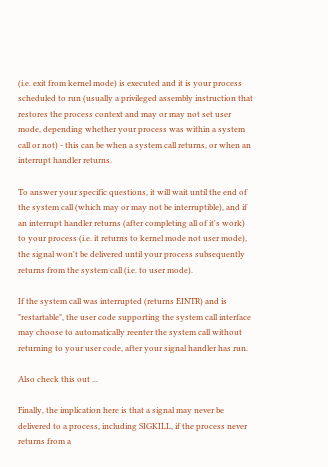(i.e. exit from kernel mode) is executed and it is your process scheduled to run (usually a privileged assembly instruction that restores the process context and may or may not set user mode, depending whether your process was within a system call or not) - this can be when a system call returns, or when an interrupt handler returns.

To answer your specific questions, it will wait until the end of the system call (which may or may not be interruptible), and if an interrupt handler returns (after completing all of it's work) to your process (i.e. it returns to kernel mode not user mode), the signal won't be delivered until your process subsequently returns from the system call (i.e. to user mode).

If the system call was interrupted (returns EINTR) and is "restartable", the user code supporting the system call interface may choose to automatically reenter the system call without returning to your user code, after your signal handler has run.

Also check this out ...

Finally, the implication here is that a signal may never be delivered to a process, including SIGKILL, if the process never returns from a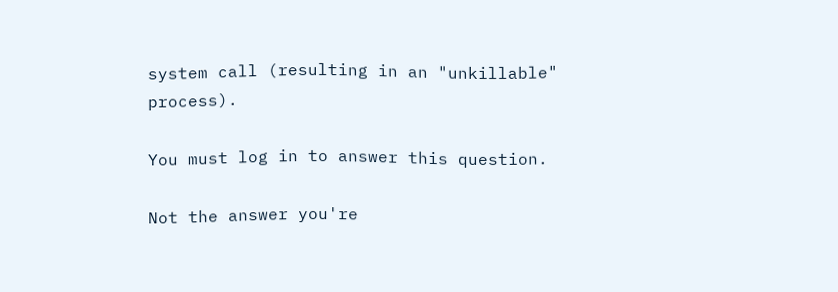system call (resulting in an "unkillable" process).

You must log in to answer this question.

Not the answer you're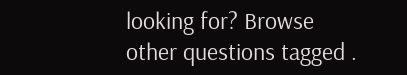looking for? Browse other questions tagged .